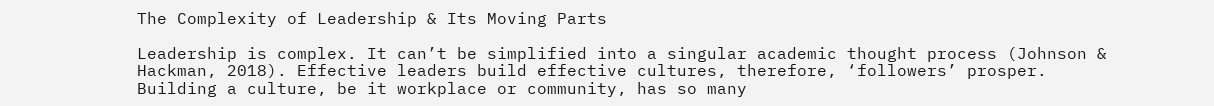The Complexity of Leadership & Its Moving Parts

Leadership is complex. It can’t be simplified into a singular academic thought process (Johnson & Hackman, 2018). Effective leaders build effective cultures, therefore, ‘followers’ prosper.  Building a culture, be it workplace or community, has so many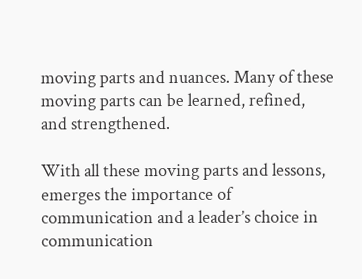moving parts and nuances. Many of these moving parts can be learned, refined, and strengthened.

With all these moving parts and lessons, emerges the importance of communication and a leader’s choice in communication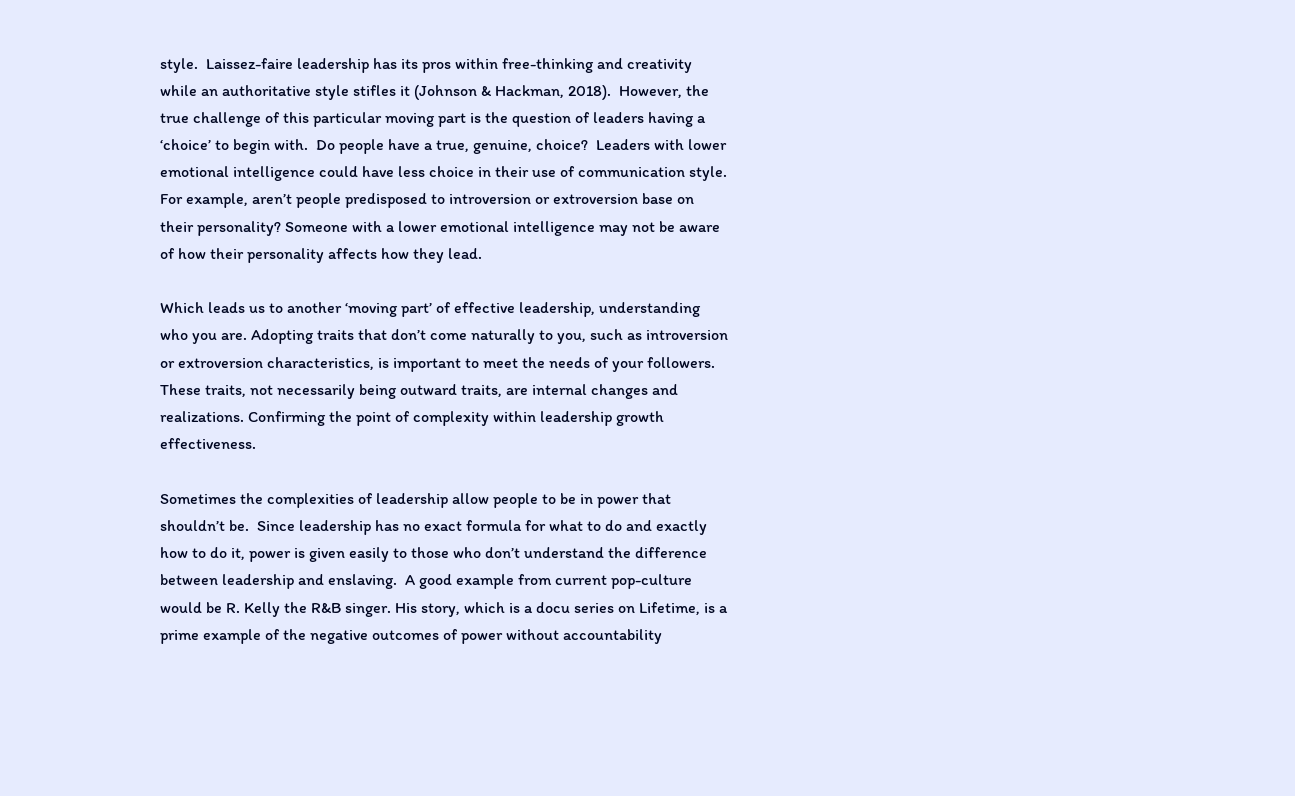style.  Laissez-faire leadership has its pros within free-thinking and creativity while an authoritative style stifles it (Johnson & Hackman, 2018).  However, the true challenge of this particular moving part is the question of leaders having a ‘choice’ to begin with.  Do people have a true, genuine, choice?  Leaders with lower emotional intelligence could have less choice in their use of communication style. For example, aren’t people predisposed to introversion or extroversion base on their personality? Someone with a lower emotional intelligence may not be aware of how their personality affects how they lead.

Which leads us to another ‘moving part’ of effective leadership, understanding who you are. Adopting traits that don’t come naturally to you, such as introversion or extroversion characteristics, is important to meet the needs of your followers.  These traits, not necessarily being outward traits, are internal changes and realizations. Confirming the point of complexity within leadership growth effectiveness.

Sometimes the complexities of leadership allow people to be in power that shouldn’t be.  Since leadership has no exact formula for what to do and exactly how to do it, power is given easily to those who don’t understand the difference between leadership and enslaving.  A good example from current pop-culture would be R. Kelly the R&B singer. His story, which is a docu series on Lifetime, is a prime example of the negative outcomes of power without accountability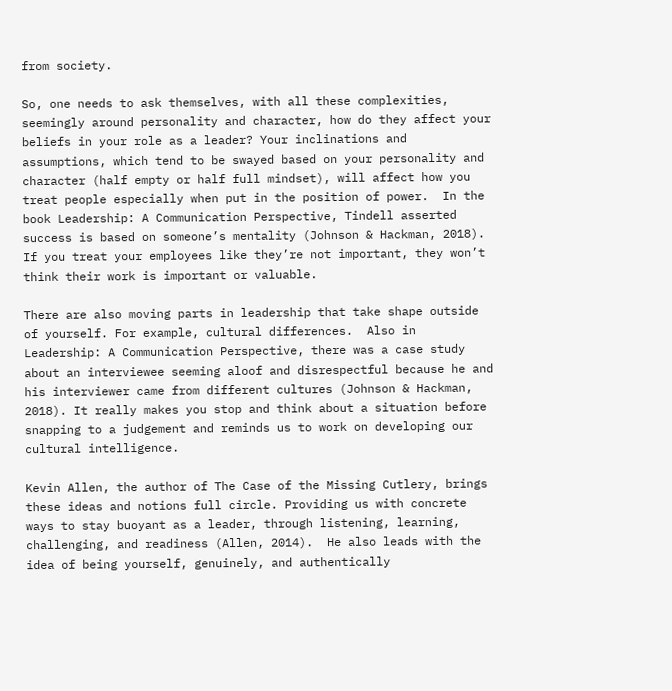from society.

So, one needs to ask themselves, with all these complexities, seemingly around personality and character, how do they affect your beliefs in your role as a leader? Your inclinations and assumptions, which tend to be swayed based on your personality and character (half empty or half full mindset), will affect how you treat people especially when put in the position of power.  In the book Leadership: A Communication Perspective, Tindell asserted success is based on someone’s mentality (Johnson & Hackman, 2018). If you treat your employees like they’re not important, they won’t think their work is important or valuable.

There are also moving parts in leadership that take shape outside of yourself. For example, cultural differences.  Also in Leadership: A Communication Perspective, there was a case study about an interviewee seeming aloof and disrespectful because he and his interviewer came from different cultures (Johnson & Hackman, 2018). It really makes you stop and think about a situation before snapping to a judgement and reminds us to work on developing our cultural intelligence.

Kevin Allen, the author of The Case of the Missing Cutlery, brings these ideas and notions full circle. Providing us with concrete ways to stay buoyant as a leader, through listening, learning, challenging, and readiness (Allen, 2014).  He also leads with the idea of being yourself, genuinely, and authentically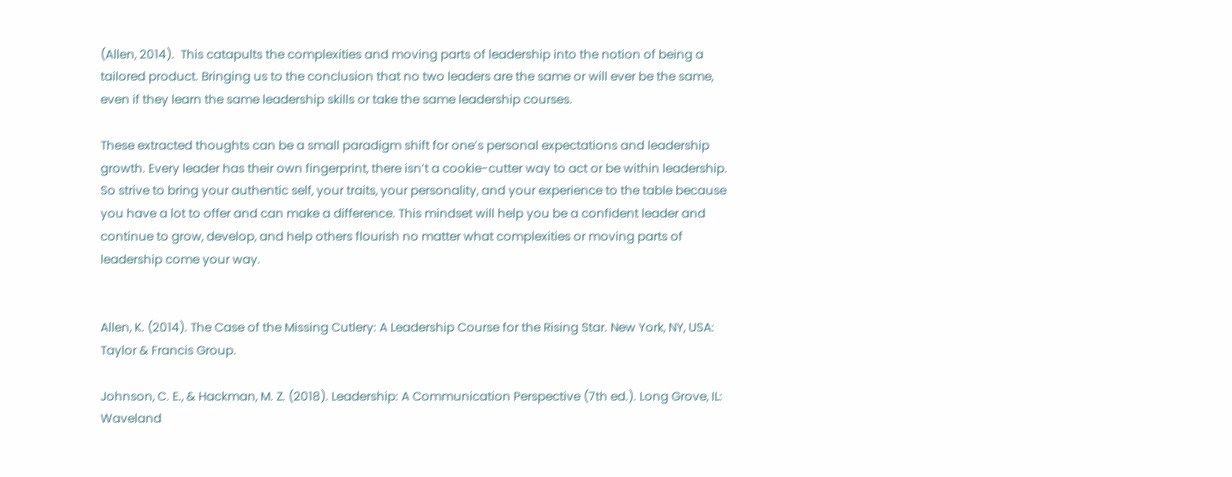(Allen, 2014).  This catapults the complexities and moving parts of leadership into the notion of being a tailored product. Bringing us to the conclusion that no two leaders are the same or will ever be the same, even if they learn the same leadership skills or take the same leadership courses.

These extracted thoughts can be a small paradigm shift for one’s personal expectations and leadership growth. Every leader has their own fingerprint, there isn’t a cookie-cutter way to act or be within leadership. So strive to bring your authentic self, your traits, your personality, and your experience to the table because you have a lot to offer and can make a difference. This mindset will help you be a confident leader and continue to grow, develop, and help others flourish no matter what complexities or moving parts of leadership come your way.


Allen, K. (2014). The Case of the Missing Cutlery: A Leadership Course for the Rising Star. New York, NY, USA: Taylor & Francis Group.

Johnson, C. E., & Hackman, M. Z. (2018). Leadership: A Communication Perspective (7th ed.). Long Grove, IL: Waveland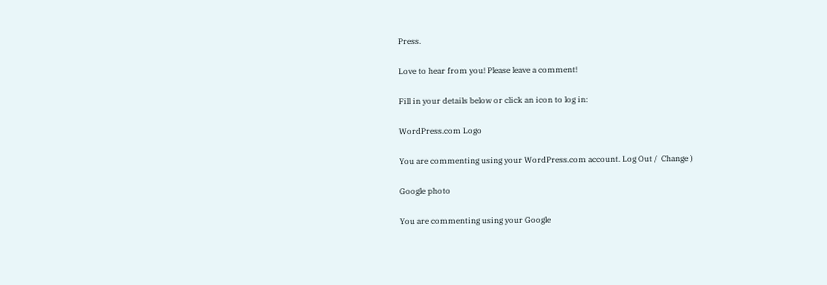Press.

Love to hear from you! Please leave a comment!

Fill in your details below or click an icon to log in:

WordPress.com Logo

You are commenting using your WordPress.com account. Log Out /  Change )

Google photo

You are commenting using your Google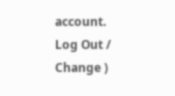account. Log Out /  Change )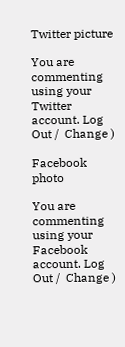Twitter picture

You are commenting using your Twitter account. Log Out /  Change )

Facebook photo

You are commenting using your Facebook account. Log Out /  Change )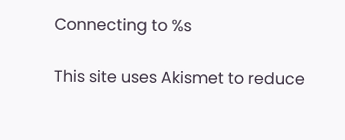Connecting to %s

This site uses Akismet to reduce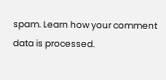spam. Learn how your comment data is processed.